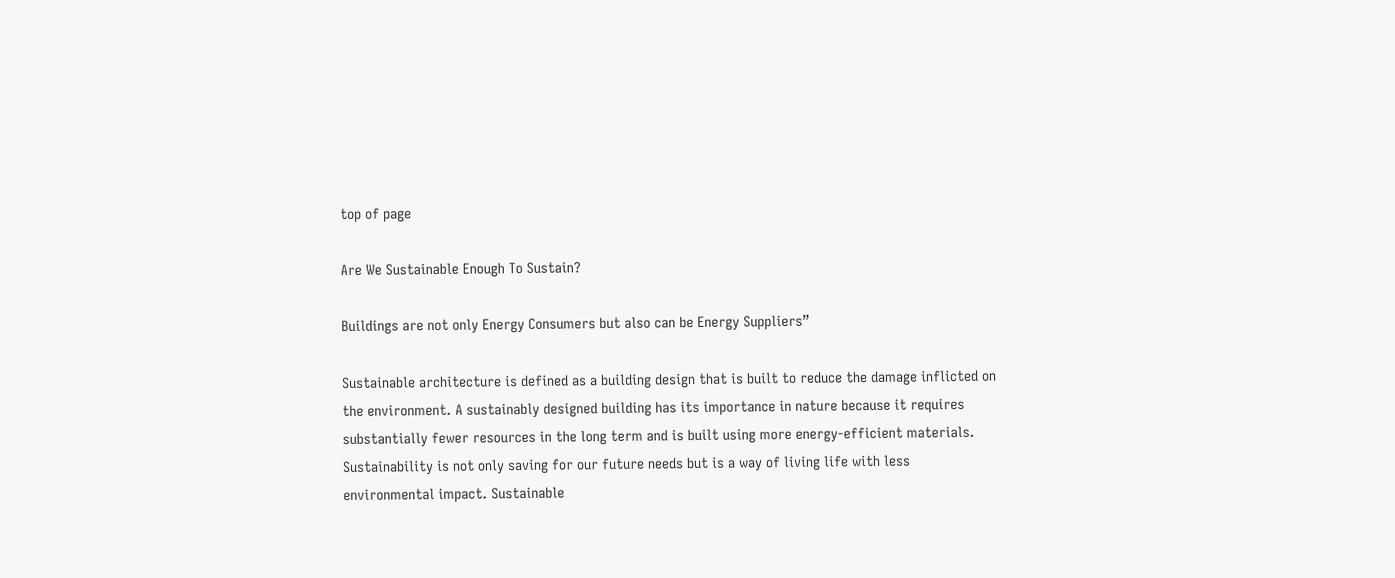top of page

Are We Sustainable Enough To Sustain?

Buildings are not only Energy Consumers but also can be Energy Suppliers”

Sustainable architecture is defined as a building design that is built to reduce the damage inflicted on the environment. A sustainably designed building has its importance in nature because it requires substantially fewer resources in the long term and is built using more energy-efficient materials. Sustainability is not only saving for our future needs but is a way of living life with less environmental impact. Sustainable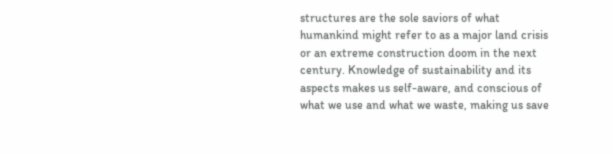structures are the sole saviors of what humankind might refer to as a major land crisis or an extreme construction doom in the next century. Knowledge of sustainability and its aspects makes us self-aware, and conscious of what we use and what we waste, making us save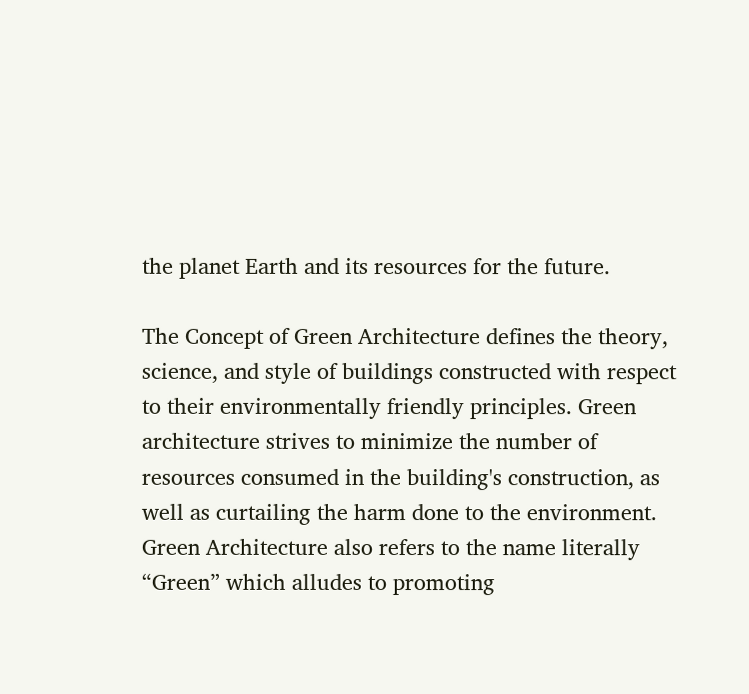the planet Earth and its resources for the future.

The Concept of Green Architecture defines the theory, science, and style of buildings constructed with respect to their environmentally friendly principles. Green architecture strives to minimize the number of resources consumed in the building's construction, as well as curtailing the harm done to the environment. Green Architecture also refers to the name literally “Green” which alludes to promoting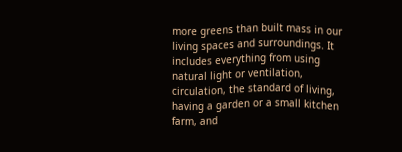more greens than built mass in our living spaces and surroundings. It includes everything from using natural light or ventilation, circulation, the standard of living, having a garden or a small kitchen farm, and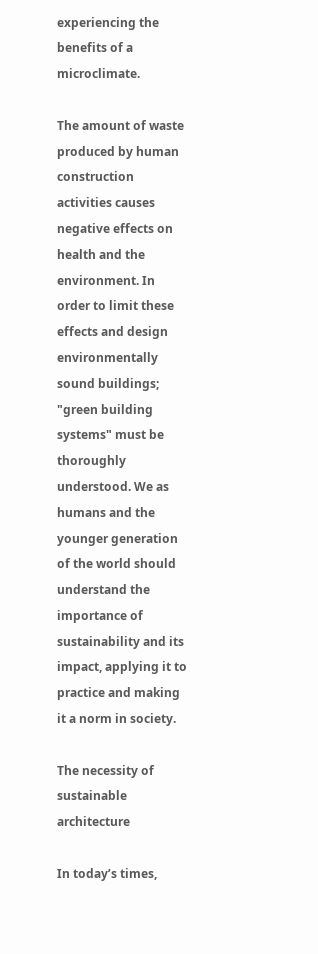experiencing the benefits of a microclimate.

The amount of waste produced by human construction activities causes negative effects on health and the environment. In order to limit these effects and design environmentally sound buildings; "green building systems" must be thoroughly understood. We as humans and the younger generation of the world should understand the importance of sustainability and its impact, applying it to practice and making it a norm in society.

The necessity of sustainable architecture

In today’s times,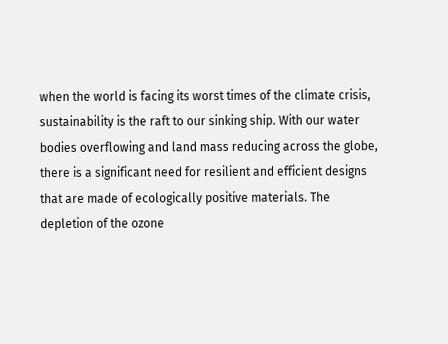when the world is facing its worst times of the climate crisis, sustainability is the raft to our sinking ship. With our water bodies overflowing and land mass reducing across the globe, there is a significant need for resilient and efficient designs that are made of ecologically positive materials. The depletion of the ozone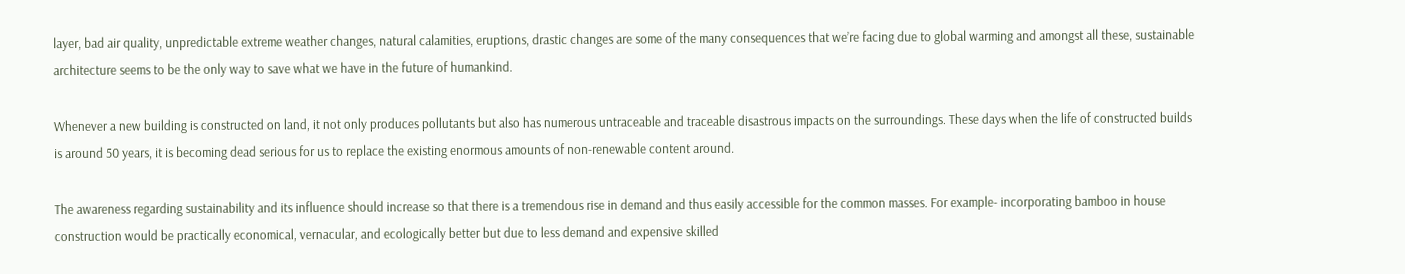layer, bad air quality, unpredictable extreme weather changes, natural calamities, eruptions, drastic changes are some of the many consequences that we’re facing due to global warming and amongst all these, sustainable architecture seems to be the only way to save what we have in the future of humankind.

Whenever a new building is constructed on land, it not only produces pollutants but also has numerous untraceable and traceable disastrous impacts on the surroundings. These days when the life of constructed builds is around 50 years, it is becoming dead serious for us to replace the existing enormous amounts of non-renewable content around.

The awareness regarding sustainability and its influence should increase so that there is a tremendous rise in demand and thus easily accessible for the common masses. For example- incorporating bamboo in house construction would be practically economical, vernacular, and ecologically better but due to less demand and expensive skilled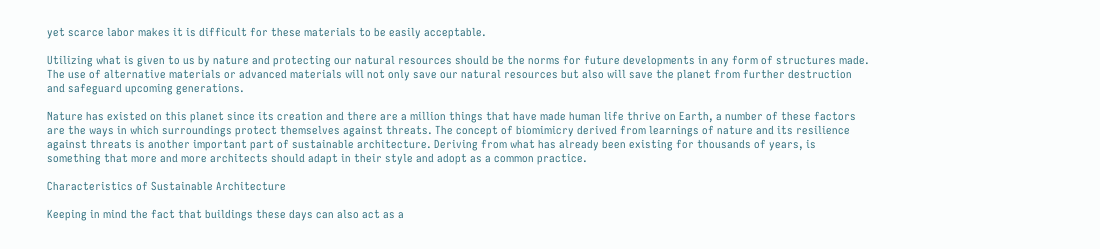yet scarce labor makes it is difficult for these materials to be easily acceptable.

Utilizing what is given to us by nature and protecting our natural resources should be the norms for future developments in any form of structures made. The use of alternative materials or advanced materials will not only save our natural resources but also will save the planet from further destruction and safeguard upcoming generations.

Nature has existed on this planet since its creation and there are a million things that have made human life thrive on Earth, a number of these factors are the ways in which surroundings protect themselves against threats. The concept of biomimicry derived from learnings of nature and its resilience against threats is another important part of sustainable architecture. Deriving from what has already been existing for thousands of years, is something that more and more architects should adapt in their style and adopt as a common practice.

Characteristics of Sustainable Architecture

Keeping in mind the fact that buildings these days can also act as a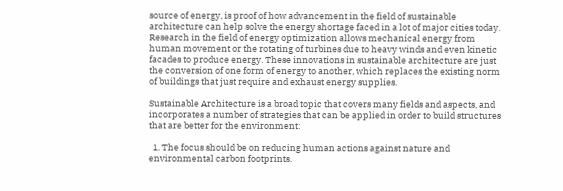source of energy, is proof of how advancement in the field of sustainable architecture can help solve the energy shortage faced in a lot of major cities today. Research in the field of energy optimization allows mechanical energy from human movement or the rotating of turbines due to heavy winds and even kinetic facades to produce energy. These innovations in sustainable architecture are just the conversion of one form of energy to another, which replaces the existing norm of buildings that just require and exhaust energy supplies.

Sustainable Architecture is a broad topic that covers many fields and aspects, and incorporates a number of strategies that can be applied in order to build structures that are better for the environment:

  1. The focus should be on reducing human actions against nature and environmental carbon footprints.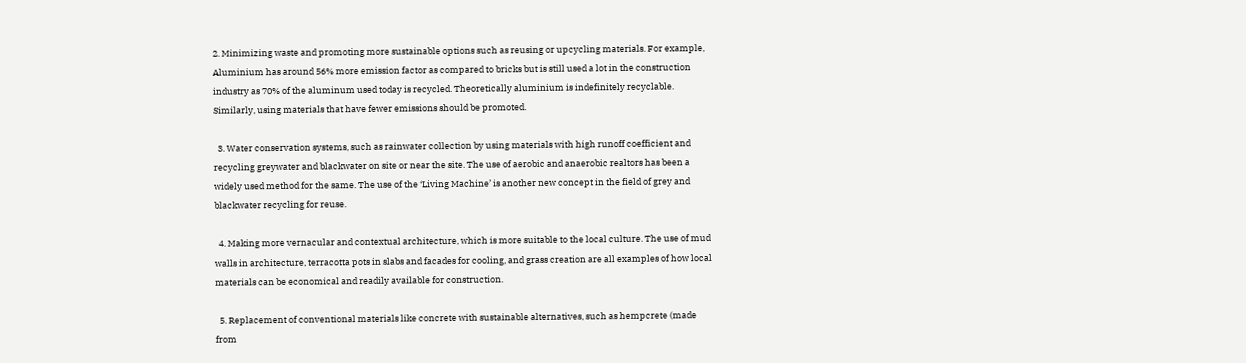2. Minimizing waste and promoting more sustainable options such as reusing or upcycling materials. For example, Aluminium has around 56% more emission factor as compared to bricks but is still used a lot in the construction industry as 70% of the aluminum used today is recycled. Theoretically aluminium is indefinitely recyclable. Similarly, using materials that have fewer emissions should be promoted.

  3. Water conservation systems, such as rainwater collection by using materials with high runoff coefficient and recycling greywater and blackwater on site or near the site. The use of aerobic and anaerobic realtors has been a widely used method for the same. The use of the ‘Living Machine’ is another new concept in the field of grey and blackwater recycling for reuse.

  4. Making more vernacular and contextual architecture, which is more suitable to the local culture. The use of mud walls in architecture, terracotta pots in slabs and facades for cooling, and grass creation are all examples of how local materials can be economical and readily available for construction.

  5. Replacement of conventional materials like concrete with sustainable alternatives, such as hempcrete (made from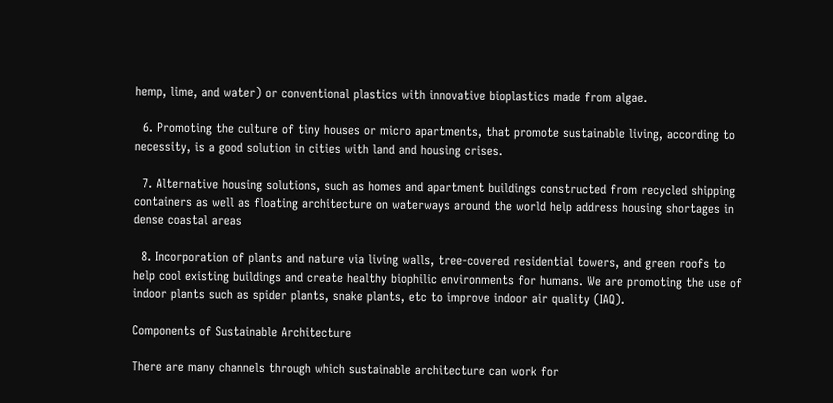hemp, lime, and water) or conventional plastics with innovative bioplastics made from algae.

  6. Promoting the culture of tiny houses or micro apartments, that promote sustainable living, according to necessity, is a good solution in cities with land and housing crises.

  7. Alternative housing solutions, such as homes and apartment buildings constructed from recycled shipping containers as well as floating architecture on waterways around the world help address housing shortages in dense coastal areas

  8. Incorporation of plants and nature via living walls, tree-covered residential towers, and green roofs to help cool existing buildings and create healthy biophilic environments for humans. We are promoting the use of indoor plants such as spider plants, snake plants, etc to improve indoor air quality (IAQ).

Components of Sustainable Architecture

There are many channels through which sustainable architecture can work for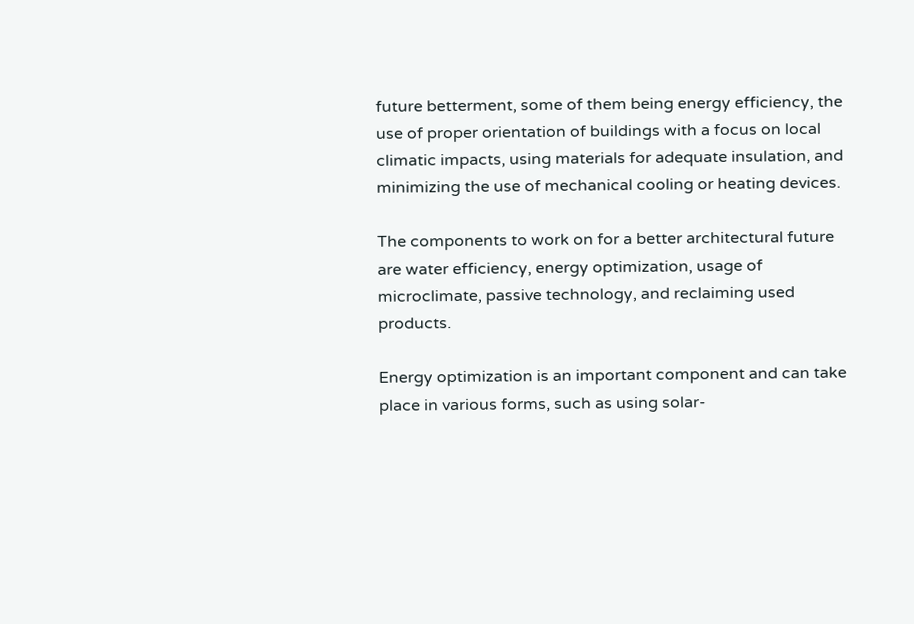future betterment, some of them being energy efficiency, the use of proper orientation of buildings with a focus on local climatic impacts, using materials for adequate insulation, and minimizing the use of mechanical cooling or heating devices.

The components to work on for a better architectural future are water efficiency, energy optimization, usage of microclimate, passive technology, and reclaiming used products.

Energy optimization is an important component and can take place in various forms, such as using solar-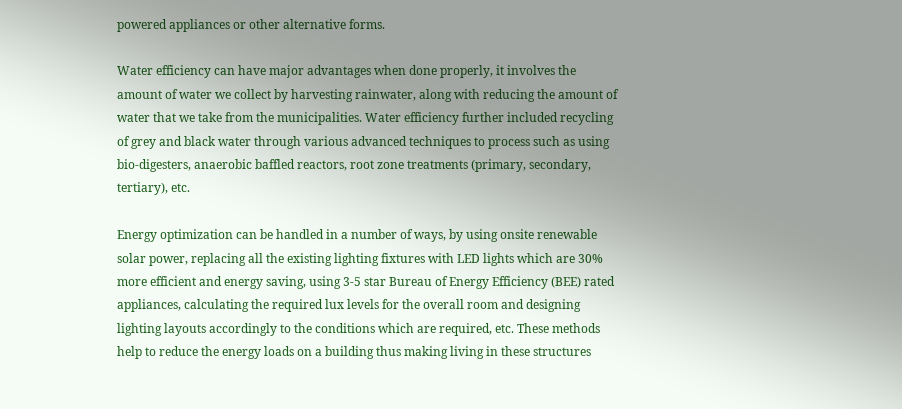powered appliances or other alternative forms.

Water efficiency can have major advantages when done properly, it involves the amount of water we collect by harvesting rainwater, along with reducing the amount of water that we take from the municipalities. Water efficiency further included recycling of grey and black water through various advanced techniques to process such as using bio-digesters, anaerobic baffled reactors, root zone treatments (primary, secondary, tertiary), etc.

Energy optimization can be handled in a number of ways, by using onsite renewable solar power, replacing all the existing lighting fixtures with LED lights which are 30% more efficient and energy saving, using 3-5 star Bureau of Energy Efficiency (BEE) rated appliances, calculating the required lux levels for the overall room and designing lighting layouts accordingly to the conditions which are required, etc. These methods help to reduce the energy loads on a building thus making living in these structures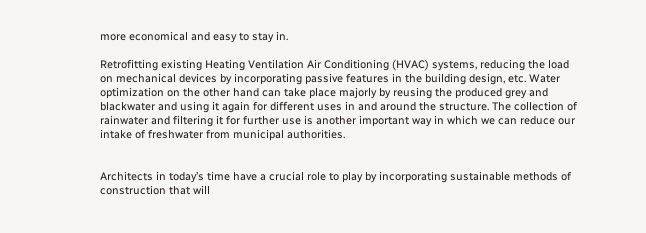more economical and easy to stay in.

Retrofitting existing Heating Ventilation Air Conditioning (HVAC) systems, reducing the load on mechanical devices by incorporating passive features in the building design, etc. Water optimization on the other hand can take place majorly by reusing the produced grey and blackwater and using it again for different uses in and around the structure. The collection of rainwater and filtering it for further use is another important way in which we can reduce our intake of freshwater from municipal authorities.


Architects in today’s time have a crucial role to play by incorporating sustainable methods of construction that will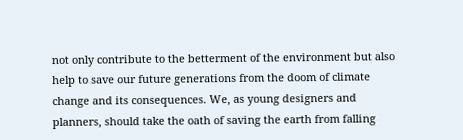not only contribute to the betterment of the environment but also help to save our future generations from the doom of climate change and its consequences. We, as young designers and planners, should take the oath of saving the earth from falling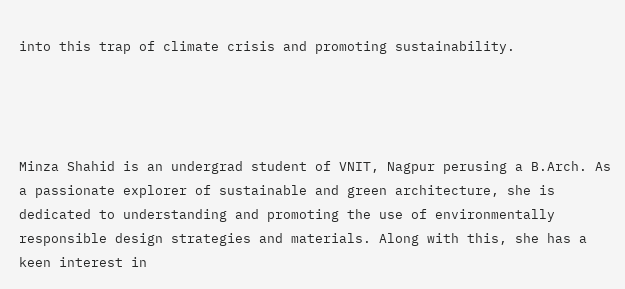into this trap of climate crisis and promoting sustainability.




Minza Shahid is an undergrad student of VNIT, Nagpur perusing a B.Arch. As a passionate explorer of sustainable and green architecture, she is dedicated to understanding and promoting the use of environmentally responsible design strategies and materials. Along with this, she has a keen interest in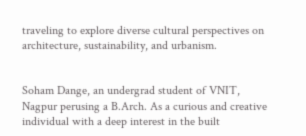traveling to explore diverse cultural perspectives on architecture, sustainability, and urbanism.


Soham Dange, an undergrad student of VNIT, Nagpur perusing a B.Arch. As a curious and creative individual with a deep interest in the built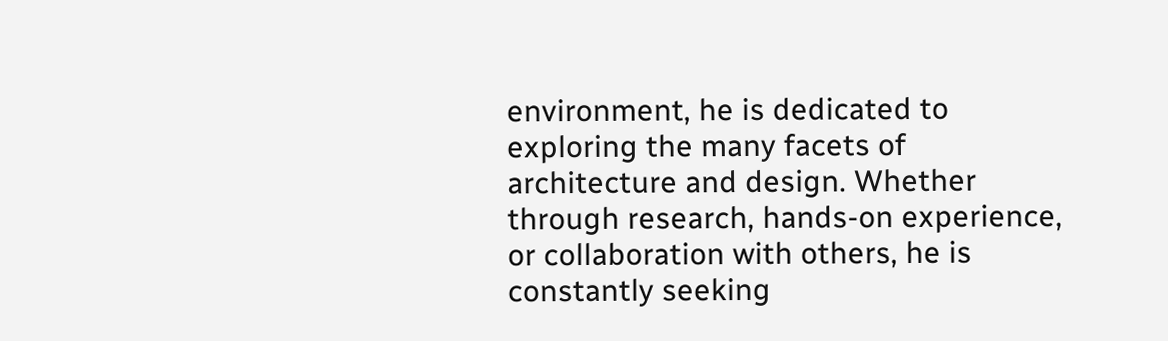environment, he is dedicated to exploring the many facets of architecture and design. Whether through research, hands-on experience, or collaboration with others, he is constantly seeking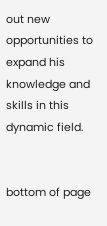out new opportunities to expand his knowledge and skills in this dynamic field.


bottom of page